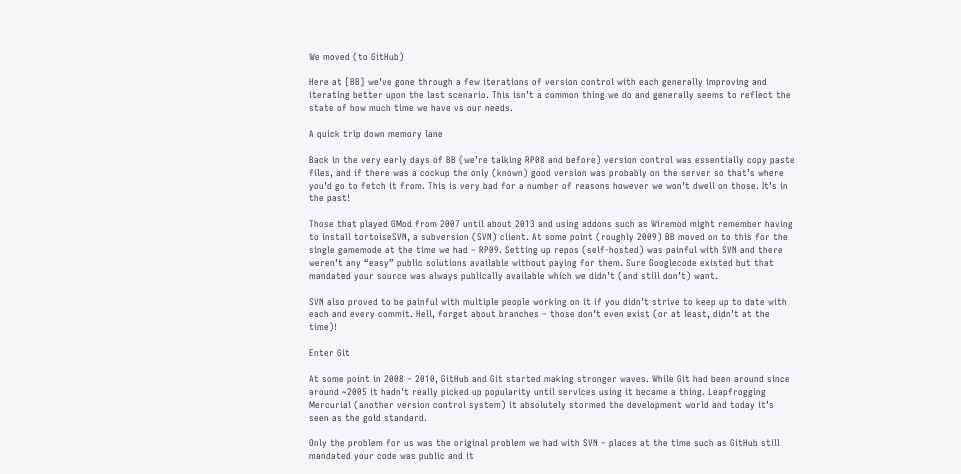We moved (to GitHub)

Here at [BB] we’ve gone through a few iterations of version control with each generally improving and iterating better upon the last scenario. This isn’t a common thing we do and generally seems to reflect the state of how much time we have vs our needs.

A quick trip down memory lane

Back in the very early days of BB (we’re talking RP08 and before) version control was essentially copy paste files, and if there was a cockup the only (known) good version was probably on the server so that’s where you’d go to fetch it from. This is very bad for a number of reasons however we won’t dwell on those. It’s in the past!

Those that played GMod from 2007 until about 2013 and using addons such as Wiremod might remember having to install tortoiseSVN, a subversion (SVN) client. At some point (roughly 2009) BB moved on to this for the single gamemode at the time we had – RP09. Setting up repos (self-hosted) was painful with SVN and there weren’t any “easy” public solutions available without paying for them. Sure Googlecode existed but that mandated your source was always publically available which we didn’t (and still don’t) want.

SVN also proved to be painful with multiple people working on it if you didn’t strive to keep up to date with each and every commit. Hell, forget about branches – those don’t even exist (or at least, didn’t at the time)!

Enter Git

At some point in 2008 – 2010, GitHub and Git started making stronger waves. While Git had been around since around ~2005 it hadn’t really picked up popularity until services using it became a thing. Leapfrogging Mercurial (another version control system) it absolutely stormed the development world and today it’s seen as the gold standard.

Only the problem for us was the original problem we had with SVN – places at the time such as GitHub still mandated your code was public and it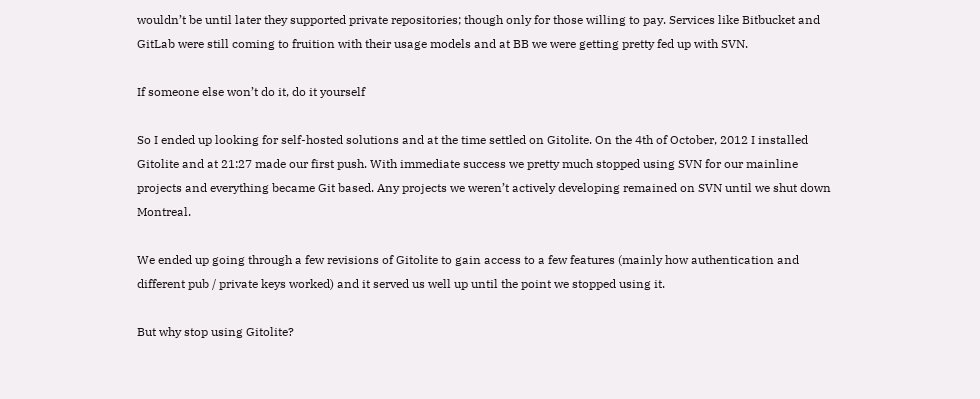wouldn’t be until later they supported private repositories; though only for those willing to pay. Services like Bitbucket and GitLab were still coming to fruition with their usage models and at BB we were getting pretty fed up with SVN.

If someone else won’t do it, do it yourself

So I ended up looking for self-hosted solutions and at the time settled on Gitolite. On the 4th of October, 2012 I installed Gitolite and at 21:27 made our first push. With immediate success we pretty much stopped using SVN for our mainline projects and everything became Git based. Any projects we weren’t actively developing remained on SVN until we shut down Montreal.

We ended up going through a few revisions of Gitolite to gain access to a few features (mainly how authentication and different pub / private keys worked) and it served us well up until the point we stopped using it.

But why stop using Gitolite?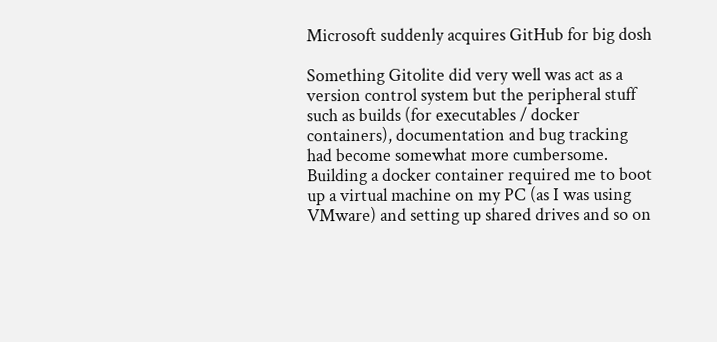Microsoft suddenly acquires GitHub for big dosh

Something Gitolite did very well was act as a version control system but the peripheral stuff such as builds (for executables / docker containers), documentation and bug tracking had become somewhat more cumbersome. Building a docker container required me to boot up a virtual machine on my PC (as I was using VMware) and setting up shared drives and so on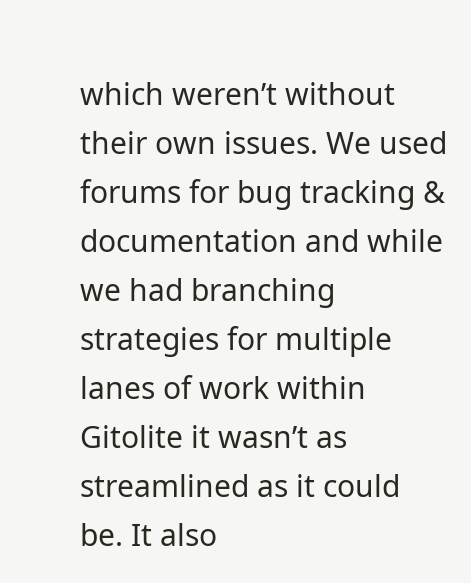which weren’t without their own issues. We used forums for bug tracking & documentation and while we had branching strategies for multiple lanes of work within Gitolite it wasn’t as streamlined as it could be. It also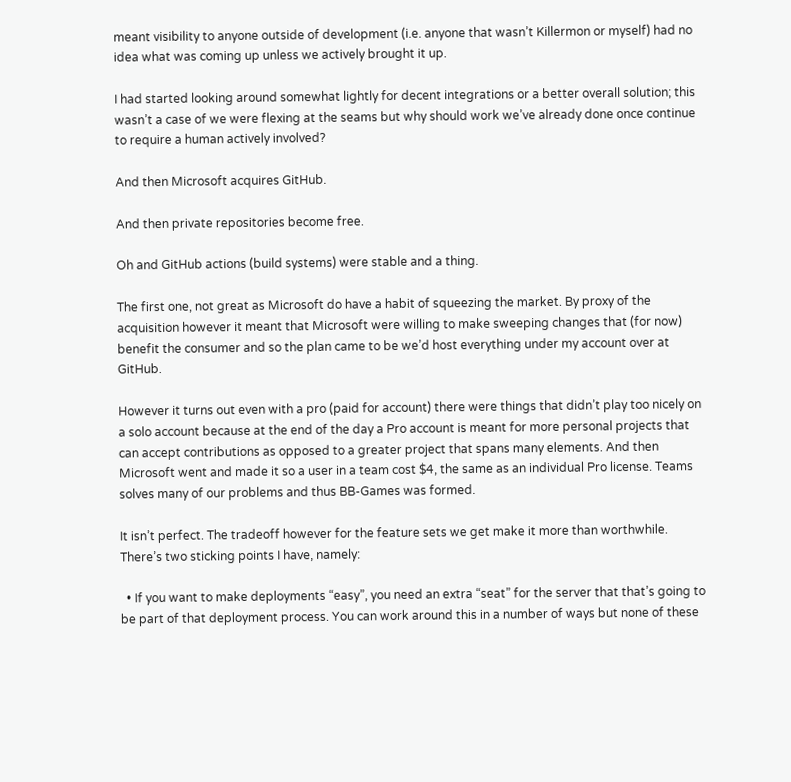meant visibility to anyone outside of development (i.e. anyone that wasn’t Killermon or myself) had no idea what was coming up unless we actively brought it up.

I had started looking around somewhat lightly for decent integrations or a better overall solution; this wasn’t a case of we were flexing at the seams but why should work we’ve already done once continue to require a human actively involved?

And then Microsoft acquires GitHub.

And then private repositories become free.

Oh and GitHub actions (build systems) were stable and a thing.

The first one, not great as Microsoft do have a habit of squeezing the market. By proxy of the acquisition however it meant that Microsoft were willing to make sweeping changes that (for now) benefit the consumer and so the plan came to be we’d host everything under my account over at GitHub.

However it turns out even with a pro (paid for account) there were things that didn’t play too nicely on a solo account because at the end of the day a Pro account is meant for more personal projects that can accept contributions as opposed to a greater project that spans many elements. And then Microsoft went and made it so a user in a team cost $4, the same as an individual Pro license. Teams solves many of our problems and thus BB-Games was formed.

It isn’t perfect. The tradeoff however for the feature sets we get make it more than worthwhile. There’s two sticking points I have, namely:

  • If you want to make deployments “easy”, you need an extra “seat” for the server that that’s going to be part of that deployment process. You can work around this in a number of ways but none of these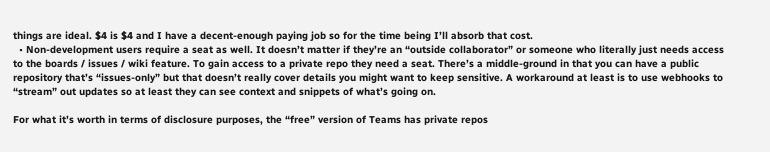things are ideal. $4 is $4 and I have a decent-enough paying job so for the time being I’ll absorb that cost.
  • Non-development users require a seat as well. It doesn’t matter if they’re an “outside collaborator” or someone who literally just needs access to the boards / issues / wiki feature. To gain access to a private repo they need a seat. There’s a middle-ground in that you can have a public repository that’s “issues-only” but that doesn’t really cover details you might want to keep sensitive. A workaround at least is to use webhooks to “stream” out updates so at least they can see context and snippets of what’s going on.

For what it’s worth in terms of disclosure purposes, the “free” version of Teams has private repos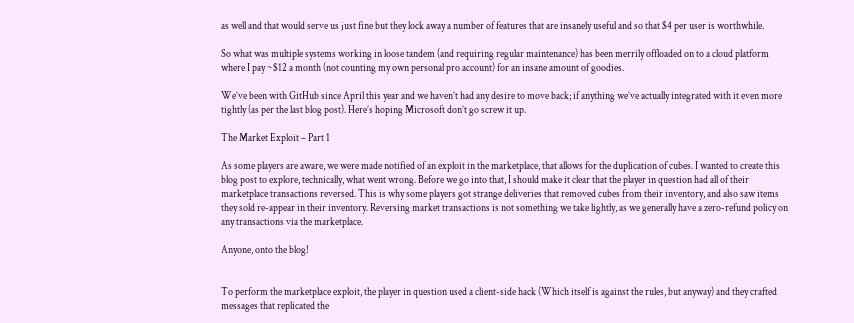as well and that would serve us just fine but they lock away a number of features that are insanely useful and so that $4 per user is worthwhile.

So what was multiple systems working in loose tandem (and requiring regular maintenance) has been merrily offloaded on to a cloud platform where I pay ~$12 a month (not counting my own personal pro account) for an insane amount of goodies.

We’ve been with GitHub since April this year and we haven’t had any desire to move back; if anything we’ve actually integrated with it even more tightly (as per the last blog post). Here’s hoping Microsoft don’t go screw it up.

The Market Exploit – Part 1

As some players are aware, we were made notified of an exploit in the marketplace, that allows for the duplication of cubes. I wanted to create this blog post to explore, technically, what went wrong. Before we go into that, I should make it clear that the player in question had all of their marketplace transactions reversed. This is why some players got strange deliveries that removed cubes from their inventory, and also saw items they sold re-appear in their inventory. Reversing market transactions is not something we take lightly, as we generally have a zero-refund policy on any transactions via the marketplace.

Anyone, onto the blog!


To perform the marketplace exploit, the player in question used a client-side hack (Which itself is against the rules, but anyway) and they crafted messages that replicated the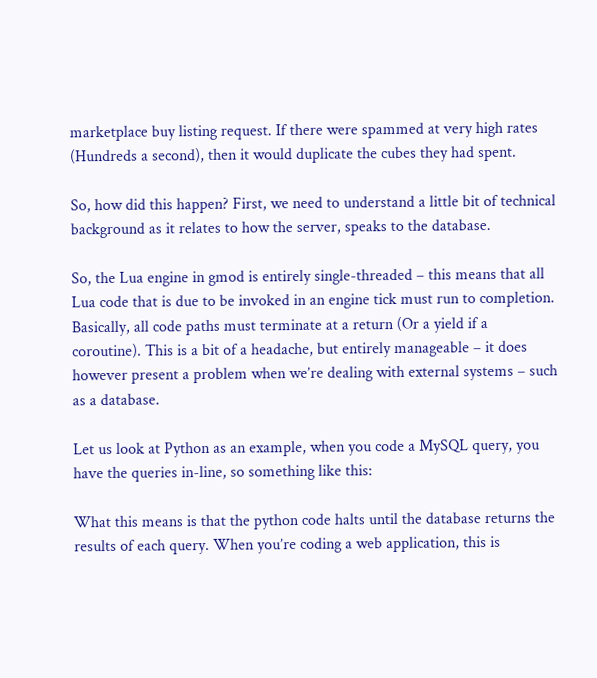marketplace buy listing request. If there were spammed at very high rates (Hundreds a second), then it would duplicate the cubes they had spent.

So, how did this happen? First, we need to understand a little bit of technical background as it relates to how the server, speaks to the database.

So, the Lua engine in gmod is entirely single-threaded – this means that all Lua code that is due to be invoked in an engine tick must run to completion. Basically, all code paths must terminate at a return (Or a yield if a coroutine). This is a bit of a headache, but entirely manageable – it does however present a problem when we’re dealing with external systems – such as a database.

Let us look at Python as an example, when you code a MySQL query, you have the queries in-line, so something like this:

What this means is that the python code halts until the database returns the results of each query. When you’re coding a web application, this is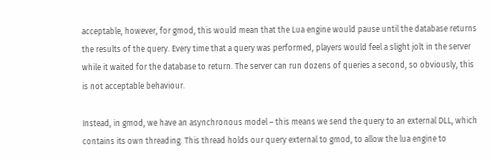acceptable, however, for gmod, this would mean that the Lua engine would pause until the database returns the results of the query. Every time that a query was performed, players would feel a slight jolt in the server while it waited for the database to return. The server can run dozens of queries a second, so obviously, this is not acceptable behaviour.

Instead, in gmod, we have an asynchronous model – this means we send the query to an external DLL, which contains its own threading. This thread holds our query external to gmod, to allow the lua engine to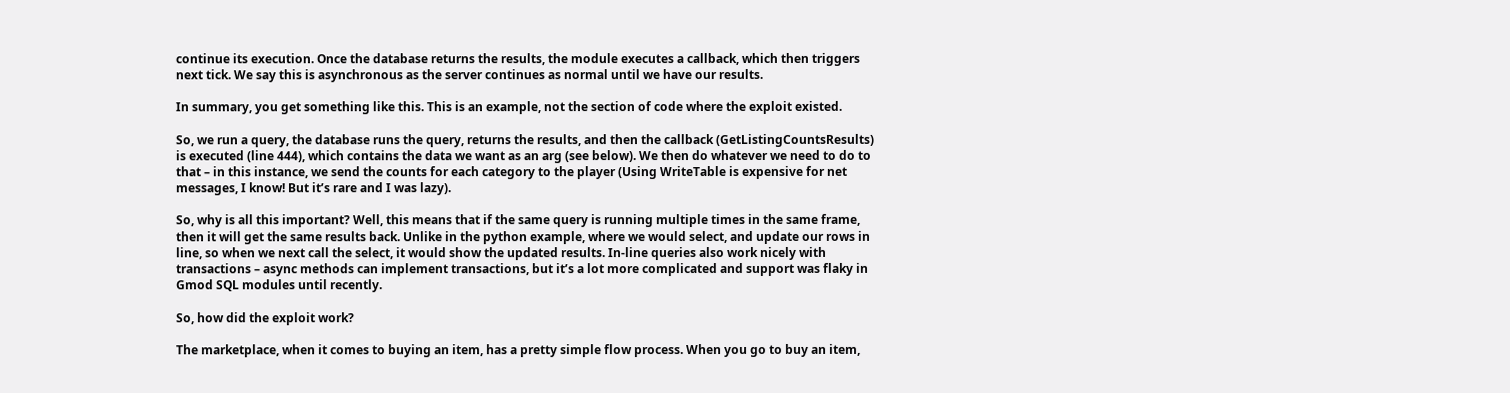continue its execution. Once the database returns the results, the module executes a callback, which then triggers next tick. We say this is asynchronous as the server continues as normal until we have our results.

In summary, you get something like this. This is an example, not the section of code where the exploit existed.

So, we run a query, the database runs the query, returns the results, and then the callback (GetListingCountsResults) is executed (line 444), which contains the data we want as an arg (see below). We then do whatever we need to do to that – in this instance, we send the counts for each category to the player (Using WriteTable is expensive for net messages, I know! But it’s rare and I was lazy).

So, why is all this important? Well, this means that if the same query is running multiple times in the same frame, then it will get the same results back. Unlike in the python example, where we would select, and update our rows in line, so when we next call the select, it would show the updated results. In-line queries also work nicely with transactions – async methods can implement transactions, but it’s a lot more complicated and support was flaky in Gmod SQL modules until recently.

So, how did the exploit work?

The marketplace, when it comes to buying an item, has a pretty simple flow process. When you go to buy an item,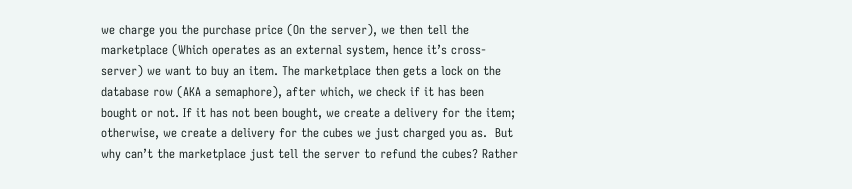we charge you the purchase price (On the server), we then tell the marketplace (Which operates as an external system, hence it’s cross-server) we want to buy an item. The marketplace then gets a lock on the database row (AKA a semaphore), after which, we check if it has been bought or not. If it has not been bought, we create a delivery for the item; otherwise, we create a delivery for the cubes we just charged you as.  But why can’t the marketplace just tell the server to refund the cubes? Rather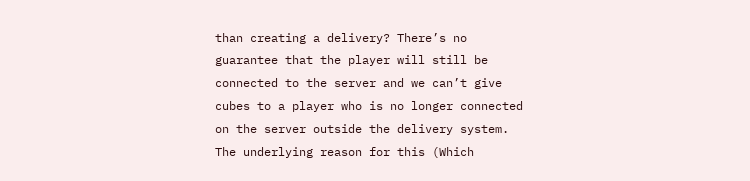than creating a delivery? There’s no guarantee that the player will still be connected to the server and we can’t give cubes to a player who is no longer connected on the server outside the delivery system. The underlying reason for this (Which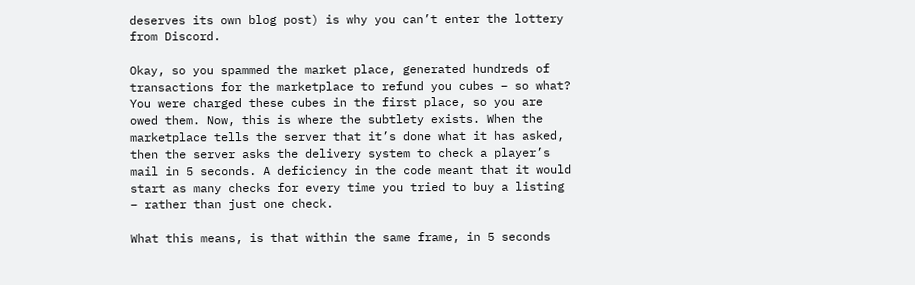deserves its own blog post) is why you can’t enter the lottery from Discord.

Okay, so you spammed the market place, generated hundreds of transactions for the marketplace to refund you cubes – so what? You were charged these cubes in the first place, so you are owed them. Now, this is where the subtlety exists. When the marketplace tells the server that it’s done what it has asked, then the server asks the delivery system to check a player’s mail in 5 seconds. A deficiency in the code meant that it would start as many checks for every time you tried to buy a listing – rather than just one check.

What this means, is that within the same frame, in 5 seconds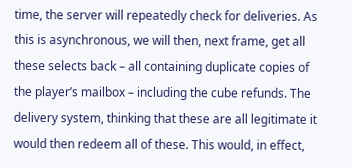time, the server will repeatedly check for deliveries. As this is asynchronous, we will then, next frame, get all these selects back – all containing duplicate copies of the player’s mailbox – including the cube refunds. The delivery system, thinking that these are all legitimate it would then redeem all of these. This would, in effect,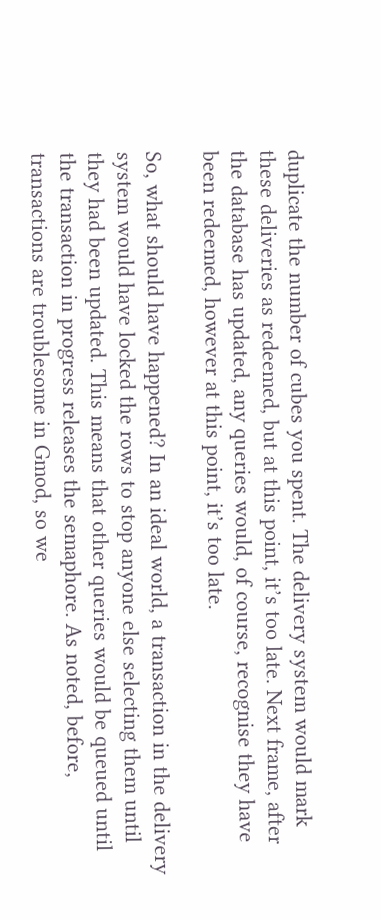duplicate the number of cubes you spent. The delivery system would mark these deliveries as redeemed, but at this point, it’s too late. Next frame, after the database has updated, any queries would, of course, recognise they have been redeemed, however at this point, it’s too late.

So, what should have happened? In an ideal world, a transaction in the delivery system would have locked the rows to stop anyone else selecting them until they had been updated. This means that other queries would be queued until the transaction in progress releases the semaphore. As noted, before, transactions are troublesome in Gmod, so we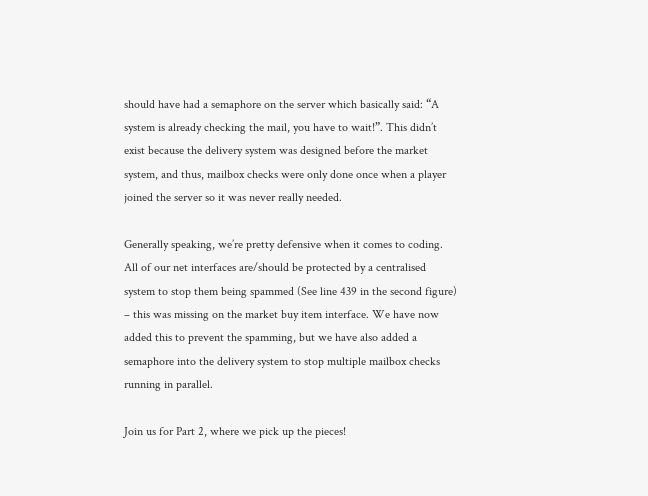should have had a semaphore on the server which basically said: “A system is already checking the mail, you have to wait!”. This didn’t exist because the delivery system was designed before the market system, and thus, mailbox checks were only done once when a player joined the server so it was never really needed.

Generally speaking, we’re pretty defensive when it comes to coding. All of our net interfaces are/should be protected by a centralised system to stop them being spammed (See line 439 in the second figure) – this was missing on the market buy item interface. We have now added this to prevent the spamming, but we have also added a semaphore into the delivery system to stop multiple mailbox checks running in parallel.

Join us for Part 2, where we pick up the pieces!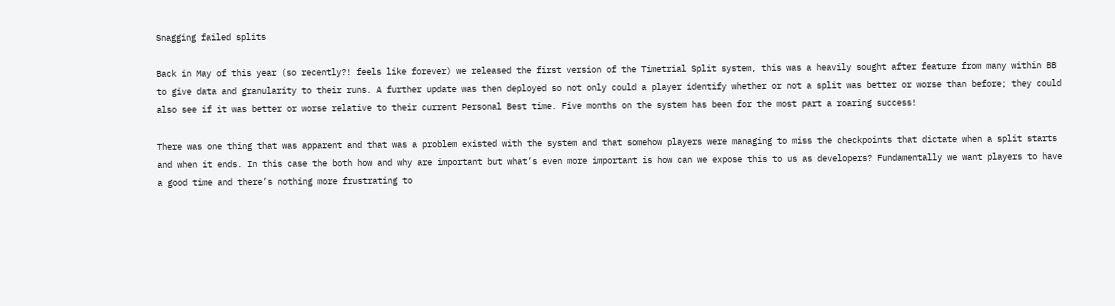Snagging failed splits

Back in May of this year (so recently?! feels like forever) we released the first version of the Timetrial Split system, this was a heavily sought after feature from many within BB to give data and granularity to their runs. A further update was then deployed so not only could a player identify whether or not a split was better or worse than before; they could also see if it was better or worse relative to their current Personal Best time. Five months on the system has been for the most part a roaring success!

There was one thing that was apparent and that was a problem existed with the system and that somehow players were managing to miss the checkpoints that dictate when a split starts and when it ends. In this case the both how and why are important but what’s even more important is how can we expose this to us as developers? Fundamentally we want players to have a good time and there’s nothing more frustrating to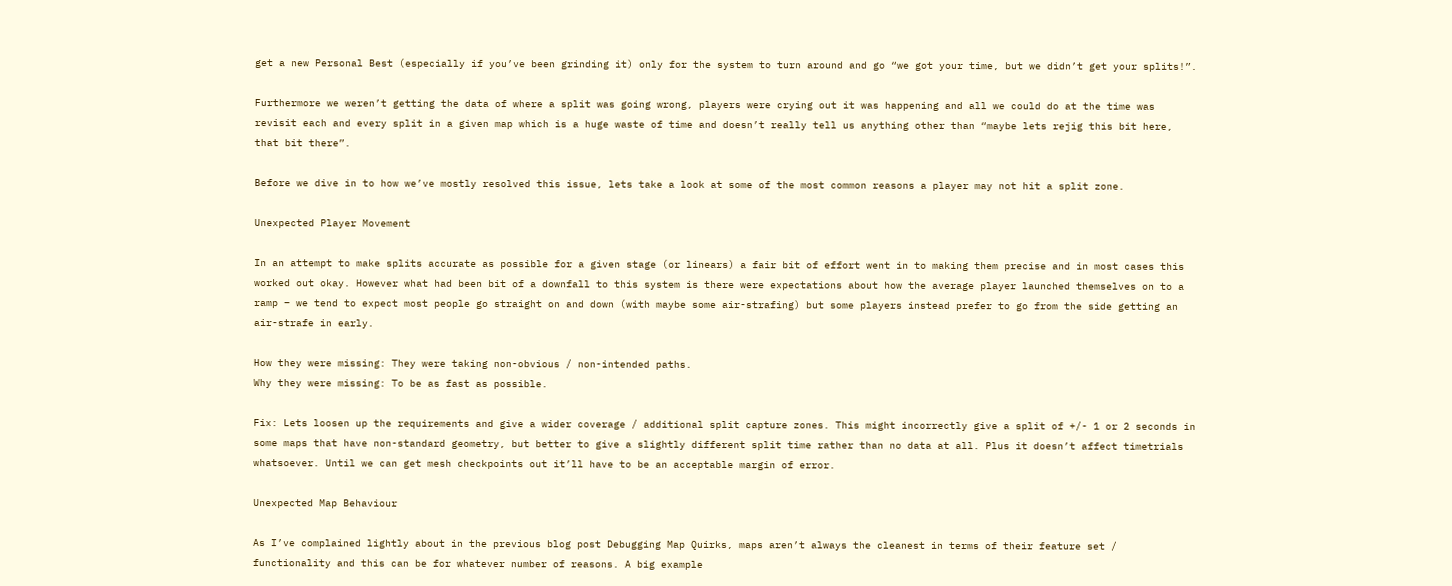get a new Personal Best (especially if you’ve been grinding it) only for the system to turn around and go “we got your time, but we didn’t get your splits!”.

Furthermore we weren’t getting the data of where a split was going wrong, players were crying out it was happening and all we could do at the time was revisit each and every split in a given map which is a huge waste of time and doesn’t really tell us anything other than “maybe lets rejig this bit here, that bit there”.

Before we dive in to how we’ve mostly resolved this issue, lets take a look at some of the most common reasons a player may not hit a split zone.

Unexpected Player Movement

In an attempt to make splits accurate as possible for a given stage (or linears) a fair bit of effort went in to making them precise and in most cases this worked out okay. However what had been bit of a downfall to this system is there were expectations about how the average player launched themselves on to a ramp – we tend to expect most people go straight on and down (with maybe some air-strafing) but some players instead prefer to go from the side getting an air-strafe in early.

How they were missing: They were taking non-obvious / non-intended paths.
Why they were missing: To be as fast as possible.

Fix: Lets loosen up the requirements and give a wider coverage / additional split capture zones. This might incorrectly give a split of +/- 1 or 2 seconds in some maps that have non-standard geometry, but better to give a slightly different split time rather than no data at all. Plus it doesn’t affect timetrials whatsoever. Until we can get mesh checkpoints out it’ll have to be an acceptable margin of error.

Unexpected Map Behaviour

As I’ve complained lightly about in the previous blog post Debugging Map Quirks, maps aren’t always the cleanest in terms of their feature set / functionality and this can be for whatever number of reasons. A big example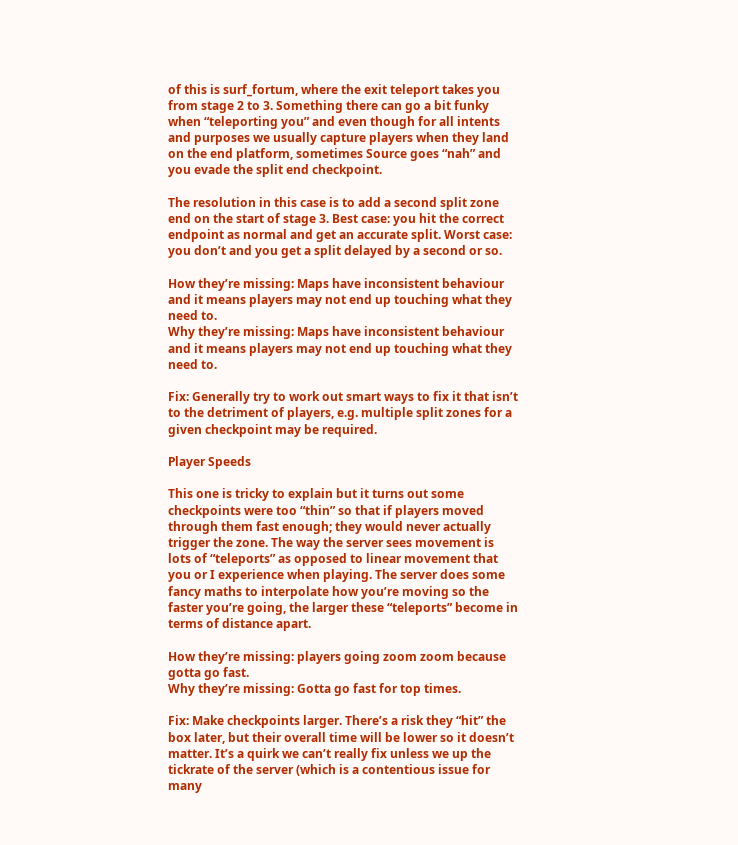of this is surf_fortum, where the exit teleport takes you from stage 2 to 3. Something there can go a bit funky when “teleporting you” and even though for all intents and purposes we usually capture players when they land on the end platform, sometimes Source goes “nah” and you evade the split end checkpoint.

The resolution in this case is to add a second split zone end on the start of stage 3. Best case: you hit the correct endpoint as normal and get an accurate split. Worst case: you don’t and you get a split delayed by a second or so.

How they’re missing: Maps have inconsistent behaviour and it means players may not end up touching what they need to.
Why they’re missing: Maps have inconsistent behaviour and it means players may not end up touching what they need to.

Fix: Generally try to work out smart ways to fix it that isn’t to the detriment of players, e.g. multiple split zones for a given checkpoint may be required.

Player Speeds

This one is tricky to explain but it turns out some checkpoints were too “thin” so that if players moved through them fast enough; they would never actually trigger the zone. The way the server sees movement is lots of “teleports” as opposed to linear movement that you or I experience when playing. The server does some fancy maths to interpolate how you’re moving so the faster you’re going, the larger these “teleports” become in terms of distance apart.

How they’re missing: players going zoom zoom because gotta go fast.
Why they’re missing: Gotta go fast for top times.

Fix: Make checkpoints larger. There’s a risk they “hit” the box later, but their overall time will be lower so it doesn’t matter. It’s a quirk we can’t really fix unless we up the tickrate of the server (which is a contentious issue for many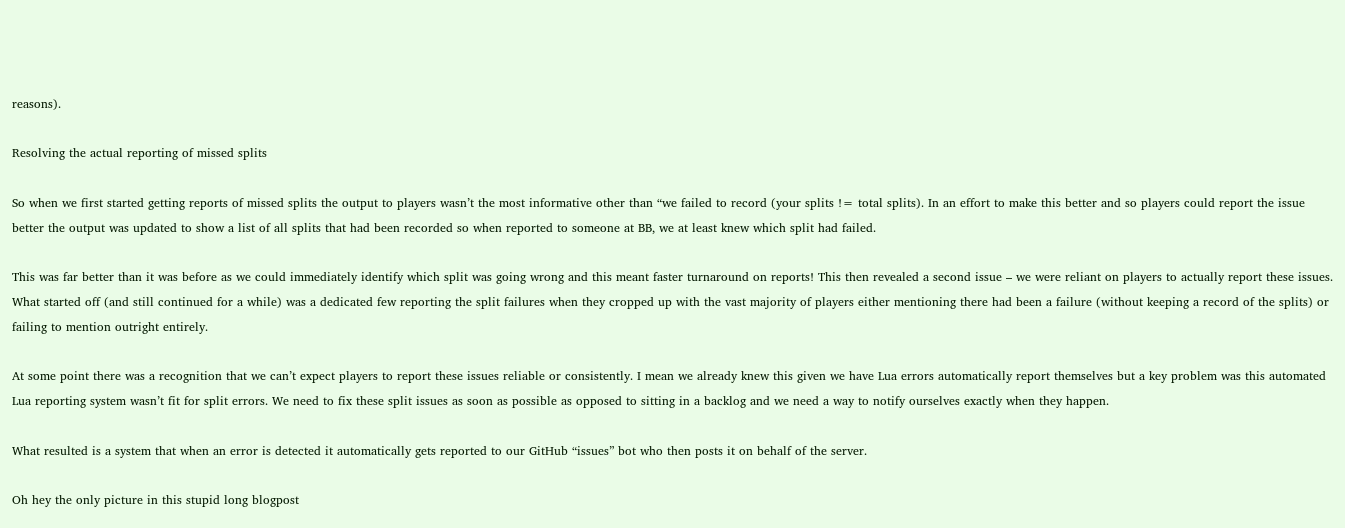reasons).

Resolving the actual reporting of missed splits

So when we first started getting reports of missed splits the output to players wasn’t the most informative other than “we failed to record (your splits != total splits). In an effort to make this better and so players could report the issue better the output was updated to show a list of all splits that had been recorded so when reported to someone at BB, we at least knew which split had failed.

This was far better than it was before as we could immediately identify which split was going wrong and this meant faster turnaround on reports! This then revealed a second issue – we were reliant on players to actually report these issues. What started off (and still continued for a while) was a dedicated few reporting the split failures when they cropped up with the vast majority of players either mentioning there had been a failure (without keeping a record of the splits) or failing to mention outright entirely.

At some point there was a recognition that we can’t expect players to report these issues reliable or consistently. I mean we already knew this given we have Lua errors automatically report themselves but a key problem was this automated Lua reporting system wasn’t fit for split errors. We need to fix these split issues as soon as possible as opposed to sitting in a backlog and we need a way to notify ourselves exactly when they happen.

What resulted is a system that when an error is detected it automatically gets reported to our GitHub “issues” bot who then posts it on behalf of the server.

Oh hey the only picture in this stupid long blogpost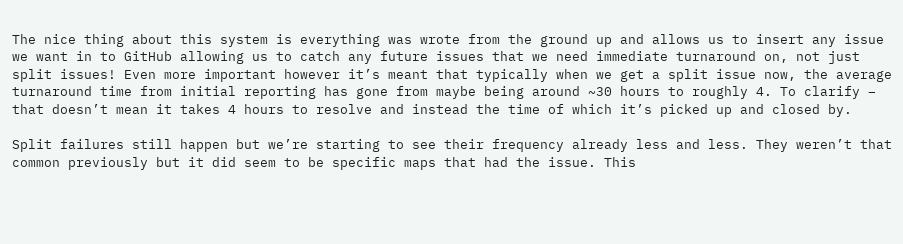The nice thing about this system is everything was wrote from the ground up and allows us to insert any issue we want in to GitHub allowing us to catch any future issues that we need immediate turnaround on, not just split issues! Even more important however it’s meant that typically when we get a split issue now, the average turnaround time from initial reporting has gone from maybe being around ~30 hours to roughly 4. To clarify – that doesn’t mean it takes 4 hours to resolve and instead the time of which it’s picked up and closed by.

Split failures still happen but we’re starting to see their frequency already less and less. They weren’t that common previously but it did seem to be specific maps that had the issue. This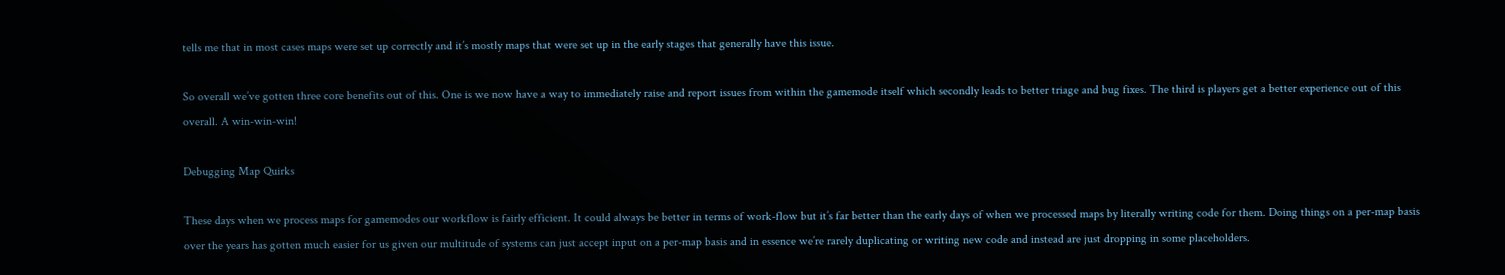tells me that in most cases maps were set up correctly and it’s mostly maps that were set up in the early stages that generally have this issue.

So overall we’ve gotten three core benefits out of this. One is we now have a way to immediately raise and report issues from within the gamemode itself which secondly leads to better triage and bug fixes. The third is players get a better experience out of this overall. A win-win-win!

Debugging Map Quirks

These days when we process maps for gamemodes our workflow is fairly efficient. It could always be better in terms of work-flow but it’s far better than the early days of when we processed maps by literally writing code for them. Doing things on a per-map basis over the years has gotten much easier for us given our multitude of systems can just accept input on a per-map basis and in essence we’re rarely duplicating or writing new code and instead are just dropping in some placeholders.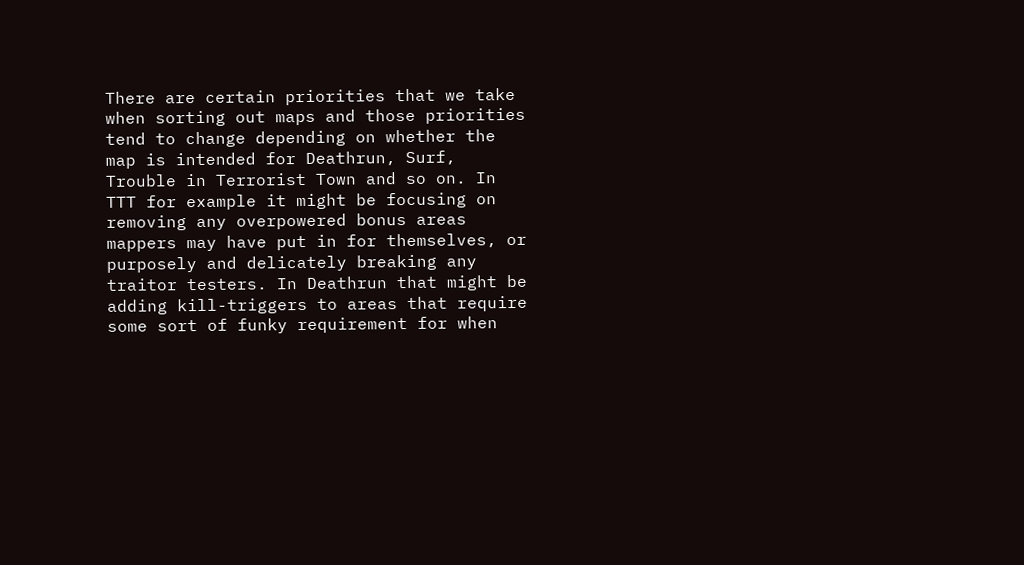There are certain priorities that we take when sorting out maps and those priorities tend to change depending on whether the map is intended for Deathrun, Surf, Trouble in Terrorist Town and so on. In TTT for example it might be focusing on removing any overpowered bonus areas mappers may have put in for themselves, or purposely and delicately breaking any traitor testers. In Deathrun that might be adding kill-triggers to areas that require some sort of funky requirement for when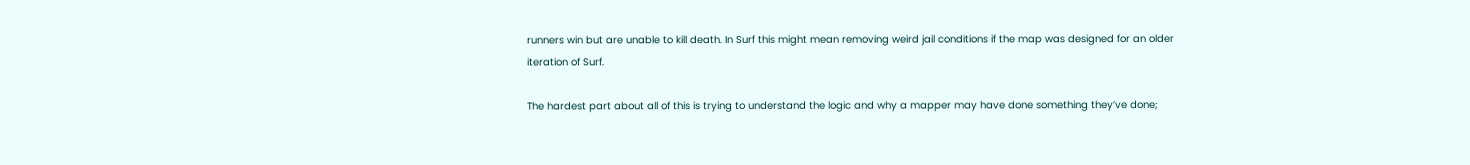runners win but are unable to kill death. In Surf this might mean removing weird jail conditions if the map was designed for an older iteration of Surf.

The hardest part about all of this is trying to understand the logic and why a mapper may have done something they’ve done;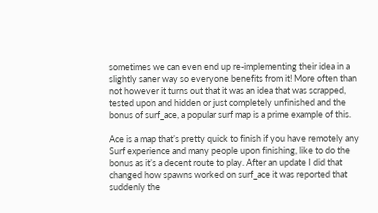sometimes we can even end up re-implementing their idea in a slightly saner way so everyone benefits from it! More often than not however it turns out that it was an idea that was scrapped, tested upon and hidden or just completely unfinished and the bonus of surf_ace, a popular surf map is a prime example of this.

Ace is a map that’s pretty quick to finish if you have remotely any Surf experience and many people upon finishing, like to do the bonus as it’s a decent route to play. After an update I did that changed how spawns worked on surf_ace it was reported that suddenly the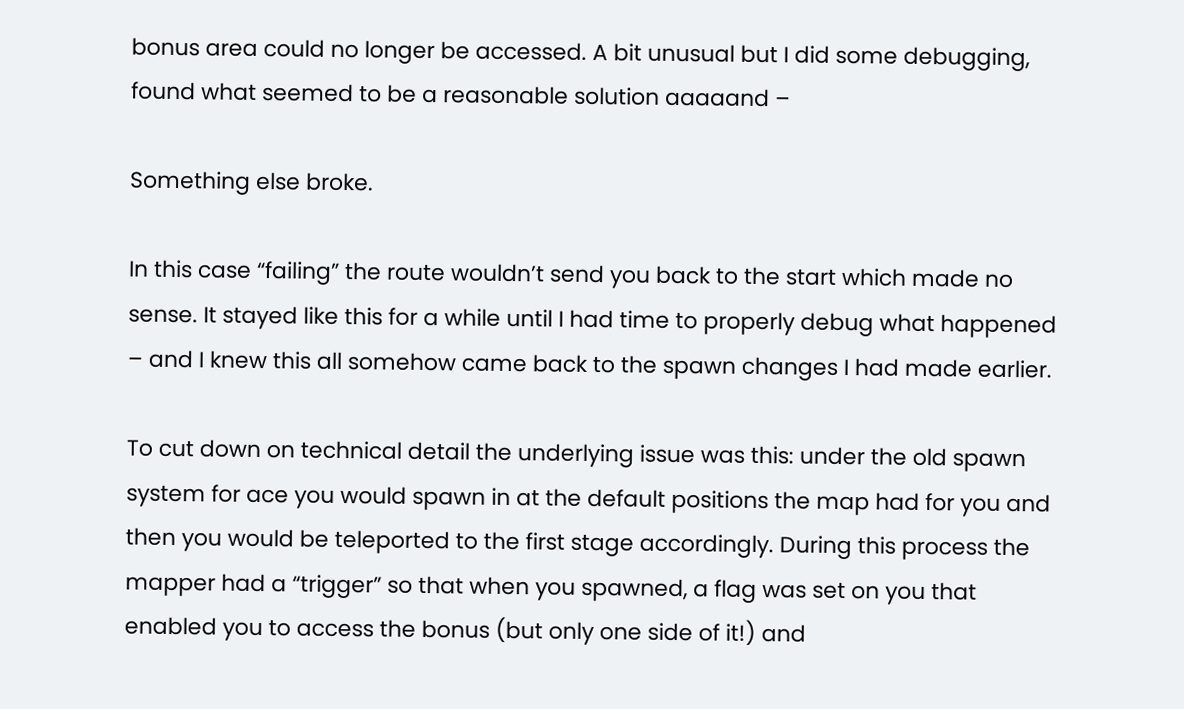bonus area could no longer be accessed. A bit unusual but I did some debugging, found what seemed to be a reasonable solution aaaaand –

Something else broke.

In this case “failing” the route wouldn’t send you back to the start which made no sense. It stayed like this for a while until I had time to properly debug what happened – and I knew this all somehow came back to the spawn changes I had made earlier.

To cut down on technical detail the underlying issue was this: under the old spawn system for ace you would spawn in at the default positions the map had for you and then you would be teleported to the first stage accordingly. During this process the mapper had a “trigger” so that when you spawned, a flag was set on you that enabled you to access the bonus (but only one side of it!) and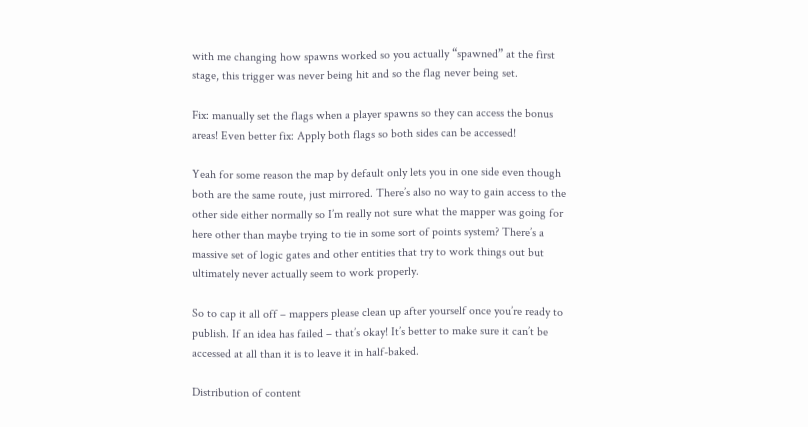with me changing how spawns worked so you actually “spawned” at the first stage, this trigger was never being hit and so the flag never being set.

Fix: manually set the flags when a player spawns so they can access the bonus areas! Even better fix: Apply both flags so both sides can be accessed!

Yeah for some reason the map by default only lets you in one side even though both are the same route, just mirrored. There’s also no way to gain access to the other side either normally so I’m really not sure what the mapper was going for here other than maybe trying to tie in some sort of points system? There’s a massive set of logic gates and other entities that try to work things out but ultimately never actually seem to work properly.

So to cap it all off – mappers please clean up after yourself once you’re ready to publish. If an idea has failed – that’s okay! It’s better to make sure it can’t be accessed at all than it is to leave it in half-baked.

Distribution of content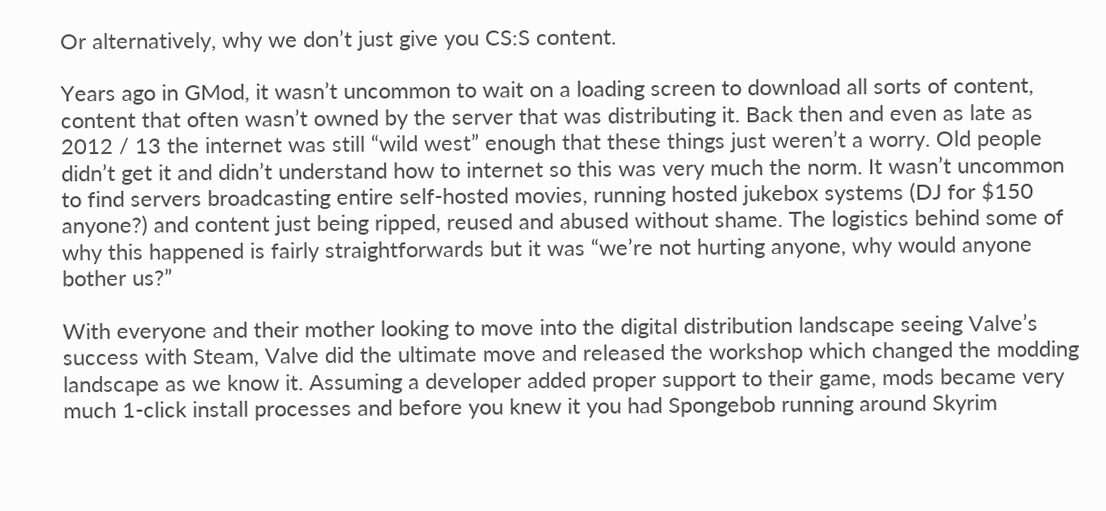Or alternatively, why we don’t just give you CS:S content.

Years ago in GMod, it wasn’t uncommon to wait on a loading screen to download all sorts of content, content that often wasn’t owned by the server that was distributing it. Back then and even as late as 2012 / 13 the internet was still “wild west” enough that these things just weren’t a worry. Old people didn’t get it and didn’t understand how to internet so this was very much the norm. It wasn’t uncommon to find servers broadcasting entire self-hosted movies, running hosted jukebox systems (DJ for $150 anyone?) and content just being ripped, reused and abused without shame. The logistics behind some of why this happened is fairly straightforwards but it was “we’re not hurting anyone, why would anyone bother us?”

With everyone and their mother looking to move into the digital distribution landscape seeing Valve’s success with Steam, Valve did the ultimate move and released the workshop which changed the modding landscape as we know it. Assuming a developer added proper support to their game, mods became very much 1-click install processes and before you knew it you had Spongebob running around Skyrim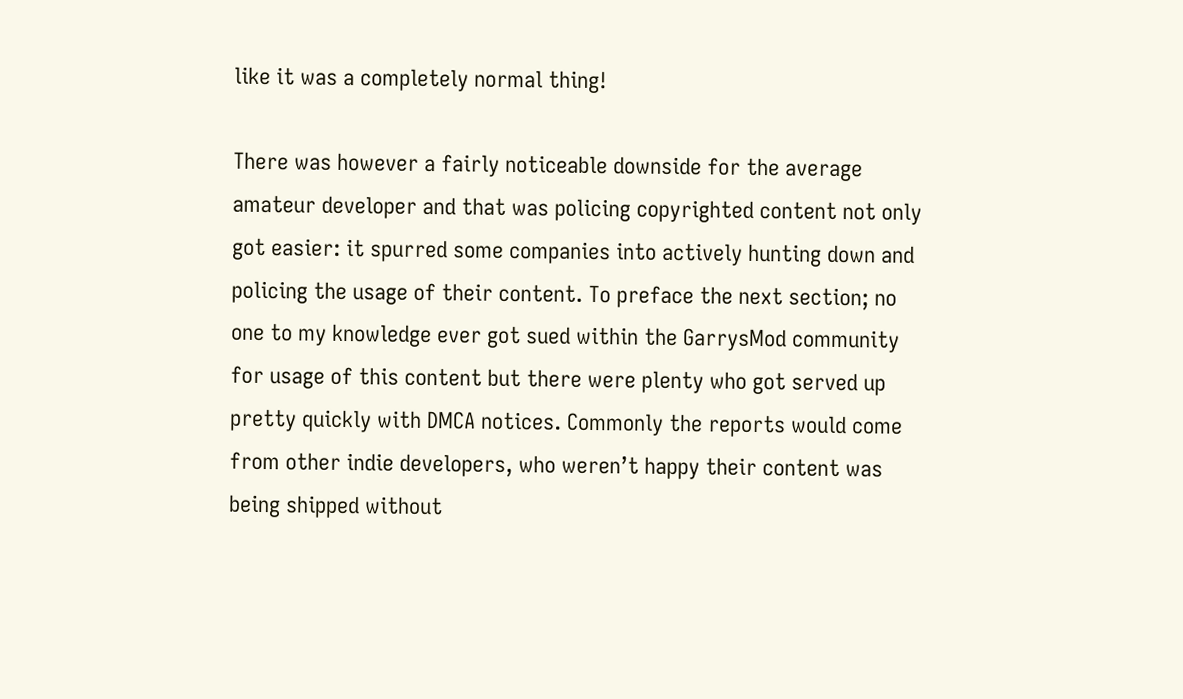like it was a completely normal thing!

There was however a fairly noticeable downside for the average amateur developer and that was policing copyrighted content not only got easier: it spurred some companies into actively hunting down and policing the usage of their content. To preface the next section; no one to my knowledge ever got sued within the GarrysMod community for usage of this content but there were plenty who got served up pretty quickly with DMCA notices. Commonly the reports would come from other indie developers, who weren’t happy their content was being shipped without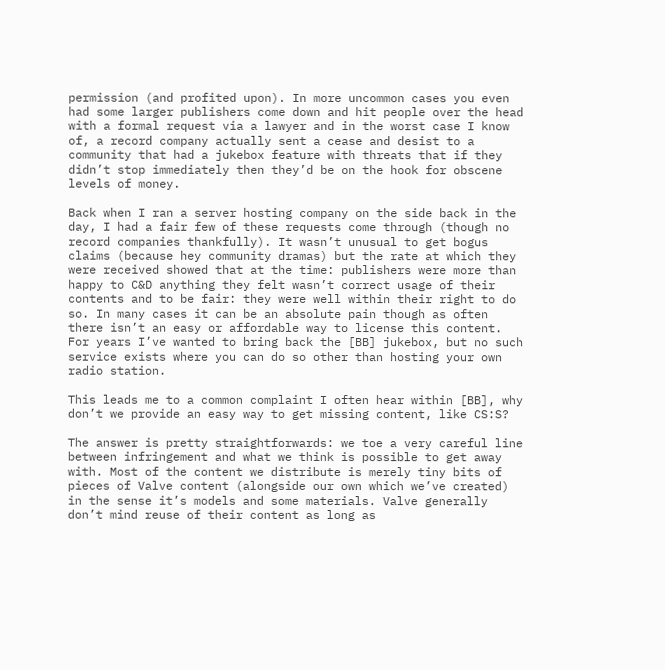permission (and profited upon). In more uncommon cases you even had some larger publishers come down and hit people over the head with a formal request via a lawyer and in the worst case I know of, a record company actually sent a cease and desist to a community that had a jukebox feature with threats that if they didn’t stop immediately then they’d be on the hook for obscene levels of money.

Back when I ran a server hosting company on the side back in the day, I had a fair few of these requests come through (though no record companies thankfully). It wasn’t unusual to get bogus claims (because hey community dramas) but the rate at which they were received showed that at the time: publishers were more than happy to C&D anything they felt wasn’t correct usage of their contents and to be fair: they were well within their right to do so. In many cases it can be an absolute pain though as often there isn’t an easy or affordable way to license this content. For years I’ve wanted to bring back the [BB] jukebox, but no such service exists where you can do so other than hosting your own radio station.

This leads me to a common complaint I often hear within [BB], why don’t we provide an easy way to get missing content, like CS:S?

The answer is pretty straightforwards: we toe a very careful line between infringement and what we think is possible to get away with. Most of the content we distribute is merely tiny bits of pieces of Valve content (alongside our own which we’ve created) in the sense it’s models and some materials. Valve generally don’t mind reuse of their content as long as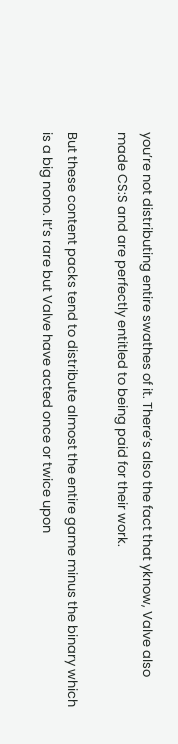you’re not distributing entire swathes of it. There’s also the fact that yknow, Valve also made CS:S and are perfectly entitled to being paid for their work.

But these content packs tend to distribute almost the entire game minus the binary which is a big nono. It’s rare but Valve have acted once or twice upon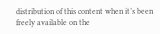distribution of this content when it’s been freely available on the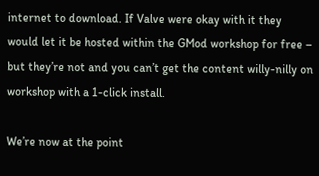internet to download. If Valve were okay with it they would let it be hosted within the GMod workshop for free – but they’re not and you can’t get the content willy-nilly on workshop with a 1-click install.

We’re now at the point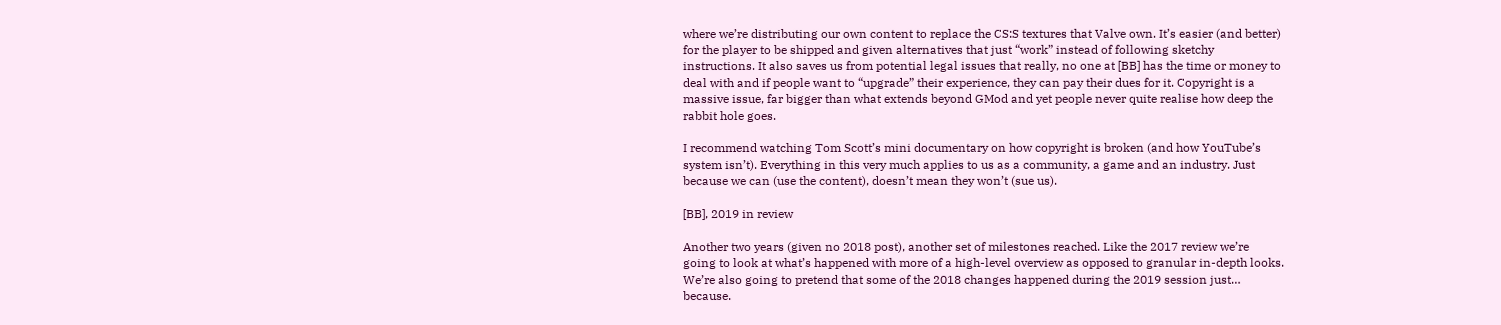where we’re distributing our own content to replace the CS:S textures that Valve own. It’s easier (and better) for the player to be shipped and given alternatives that just “work” instead of following sketchy instructions. It also saves us from potential legal issues that really, no one at [BB] has the time or money to deal with and if people want to “upgrade” their experience, they can pay their dues for it. Copyright is a massive issue, far bigger than what extends beyond GMod and yet people never quite realise how deep the rabbit hole goes.

I recommend watching Tom Scott’s mini documentary on how copyright is broken (and how YouTube’s system isn’t). Everything in this very much applies to us as a community, a game and an industry. Just because we can (use the content), doesn’t mean they won’t (sue us).

[BB], 2019 in review

Another two years (given no 2018 post), another set of milestones reached. Like the 2017 review we’re going to look at what’s happened with more of a high-level overview as opposed to granular in-depth looks. We’re also going to pretend that some of the 2018 changes happened during the 2019 session just… because.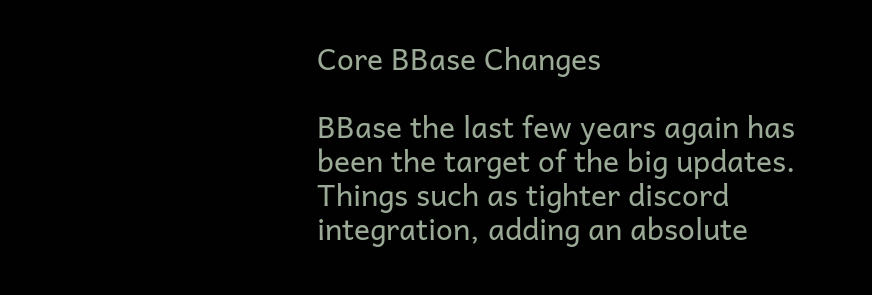Core BBase Changes

BBase the last few years again has been the target of the big updates. Things such as tighter discord integration, adding an absolute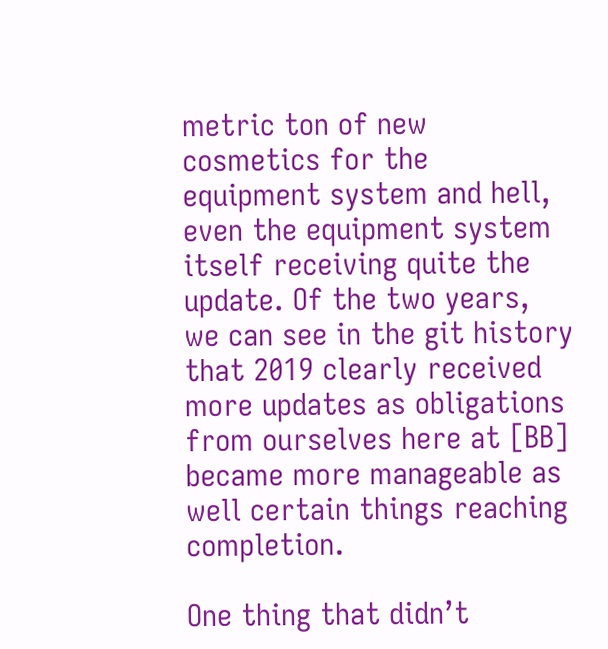metric ton of new cosmetics for the equipment system and hell, even the equipment system itself receiving quite the update. Of the two years, we can see in the git history that 2019 clearly received more updates as obligations from ourselves here at [BB] became more manageable as well certain things reaching completion.

One thing that didn’t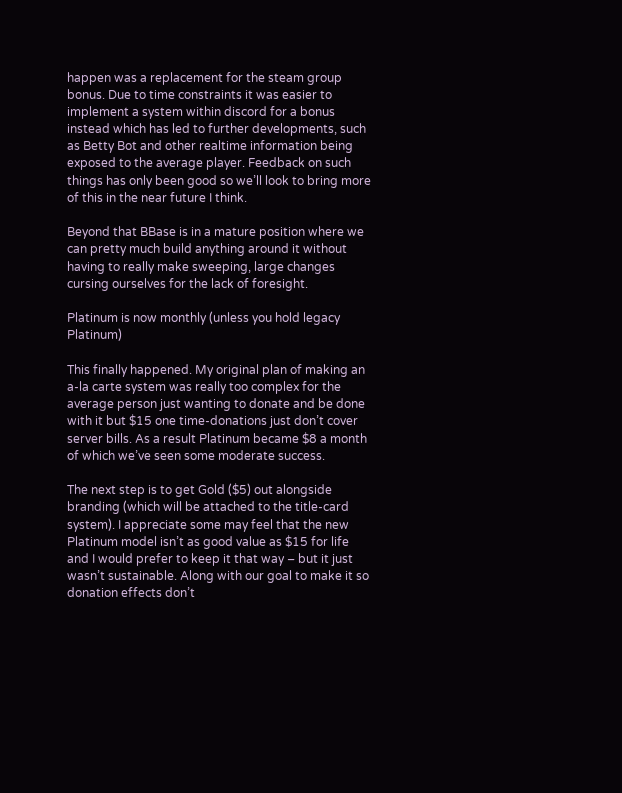happen was a replacement for the steam group bonus. Due to time constraints it was easier to implement a system within discord for a bonus instead which has led to further developments, such as Betty Bot and other realtime information being exposed to the average player. Feedback on such things has only been good so we’ll look to bring more of this in the near future I think.

Beyond that BBase is in a mature position where we can pretty much build anything around it without having to really make sweeping, large changes cursing ourselves for the lack of foresight.

Platinum is now monthly (unless you hold legacy Platinum)

This finally happened. My original plan of making an a-la carte system was really too complex for the average person just wanting to donate and be done with it but $15 one time-donations just don’t cover server bills. As a result Platinum became $8 a month of which we’ve seen some moderate success.

The next step is to get Gold ($5) out alongside branding (which will be attached to the title-card system). I appreciate some may feel that the new Platinum model isn’t as good value as $15 for life and I would prefer to keep it that way – but it just wasn’t sustainable. Along with our goal to make it so donation effects don’t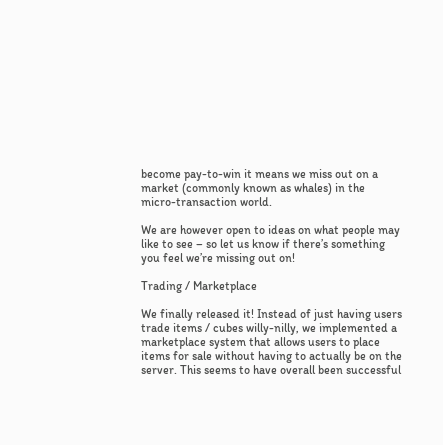become pay-to-win it means we miss out on a market (commonly known as whales) in the micro-transaction world.

We are however open to ideas on what people may like to see – so let us know if there’s something you feel we’re missing out on!

Trading / Marketplace

We finally released it! Instead of just having users trade items / cubes willy-nilly, we implemented a marketplace system that allows users to place items for sale without having to actually be on the server. This seems to have overall been successful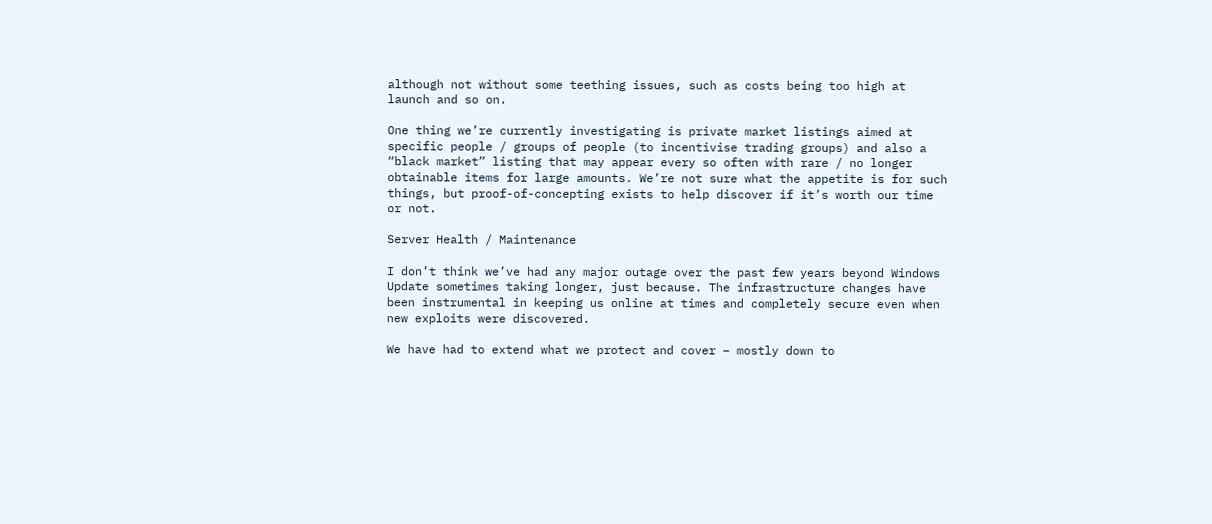although not without some teething issues, such as costs being too high at launch and so on.

One thing we’re currently investigating is private market listings aimed at specific people / groups of people (to incentivise trading groups) and also a “black market” listing that may appear every so often with rare / no longer obtainable items for large amounts. We’re not sure what the appetite is for such things, but proof-of-concepting exists to help discover if it’s worth our time or not.

Server Health / Maintenance

I don’t think we’ve had any major outage over the past few years beyond Windows Update sometimes taking longer, just because. The infrastructure changes have been instrumental in keeping us online at times and completely secure even when new exploits were discovered.

We have had to extend what we protect and cover – mostly down to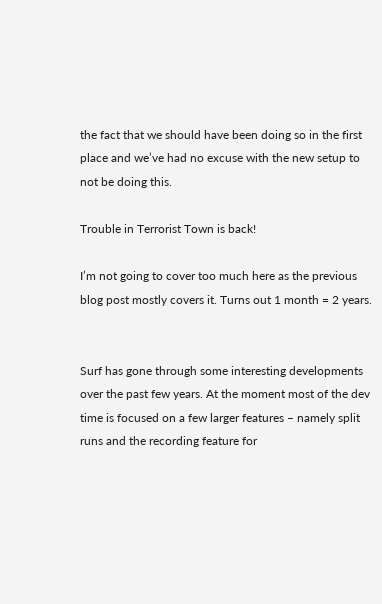the fact that we should have been doing so in the first place and we’ve had no excuse with the new setup to not be doing this.

Trouble in Terrorist Town is back!

I’m not going to cover too much here as the previous blog post mostly covers it. Turns out 1 month = 2 years.


Surf has gone through some interesting developments over the past few years. At the moment most of the dev time is focused on a few larger features – namely split runs and the recording feature for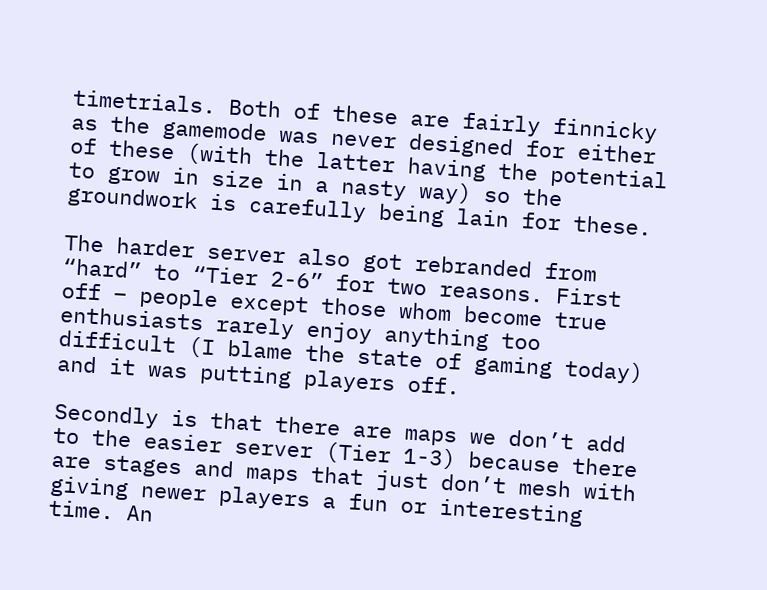timetrials. Both of these are fairly finnicky as the gamemode was never designed for either of these (with the latter having the potential to grow in size in a nasty way) so the groundwork is carefully being lain for these.

The harder server also got rebranded from “hard” to “Tier 2-6” for two reasons. First off – people except those whom become true enthusiasts rarely enjoy anything too difficult (I blame the state of gaming today) and it was putting players off.

Secondly is that there are maps we don’t add to the easier server (Tier 1-3) because there are stages and maps that just don’t mesh with giving newer players a fun or interesting time. An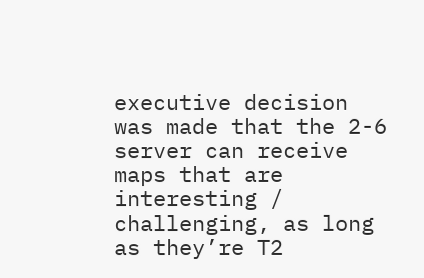executive decision was made that the 2-6 server can receive maps that are interesting / challenging, as long as they’re T2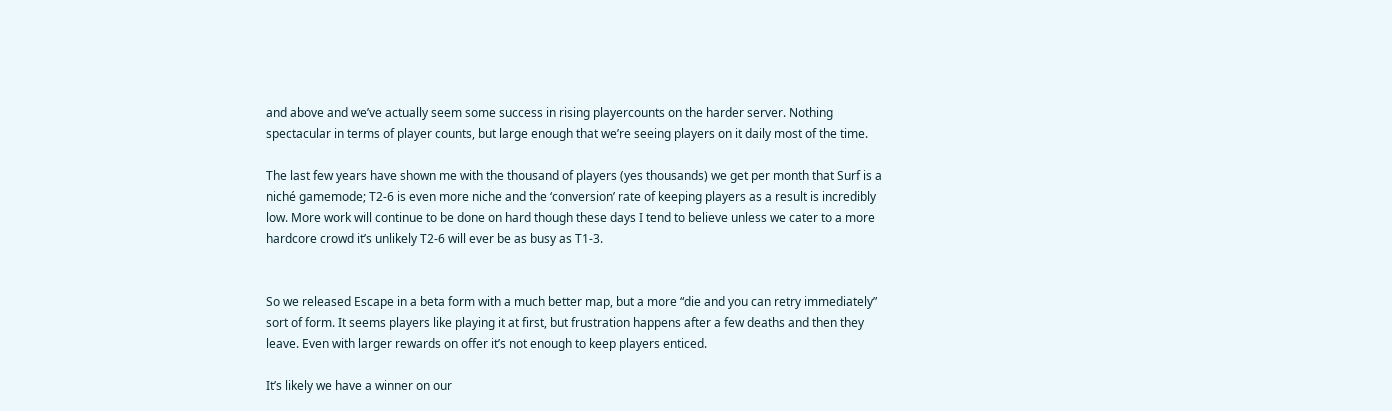and above and we’ve actually seem some success in rising playercounts on the harder server. Nothing spectacular in terms of player counts, but large enough that we’re seeing players on it daily most of the time.

The last few years have shown me with the thousand of players (yes thousands) we get per month that Surf is a niché gamemode; T2-6 is even more niche and the ‘conversion’ rate of keeping players as a result is incredibly low. More work will continue to be done on hard though these days I tend to believe unless we cater to a more hardcore crowd it’s unlikely T2-6 will ever be as busy as T1-3.


So we released Escape in a beta form with a much better map, but a more “die and you can retry immediately” sort of form. It seems players like playing it at first, but frustration happens after a few deaths and then they leave. Even with larger rewards on offer it’s not enough to keep players enticed.

It’s likely we have a winner on our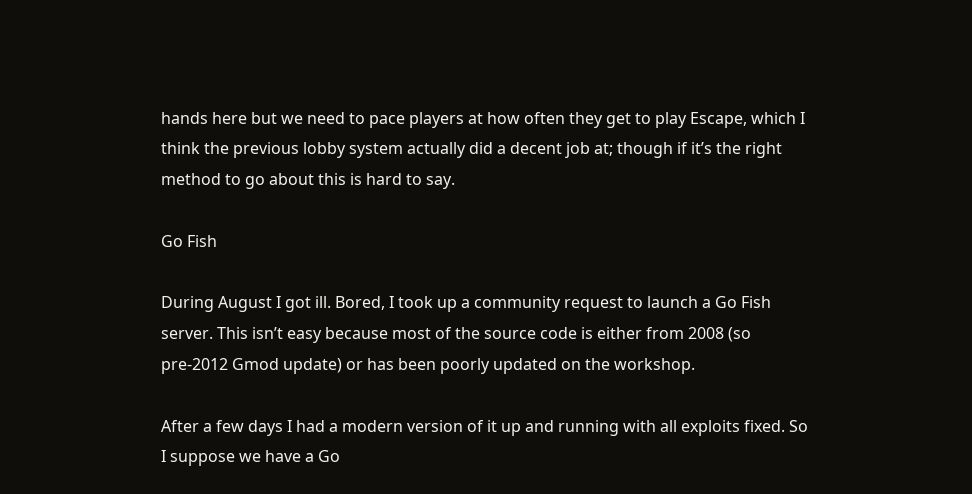hands here but we need to pace players at how often they get to play Escape, which I think the previous lobby system actually did a decent job at; though if it’s the right method to go about this is hard to say.

Go Fish

During August I got ill. Bored, I took up a community request to launch a Go Fish server. This isn’t easy because most of the source code is either from 2008 (so pre-2012 Gmod update) or has been poorly updated on the workshop.

After a few days I had a modern version of it up and running with all exploits fixed. So I suppose we have a Go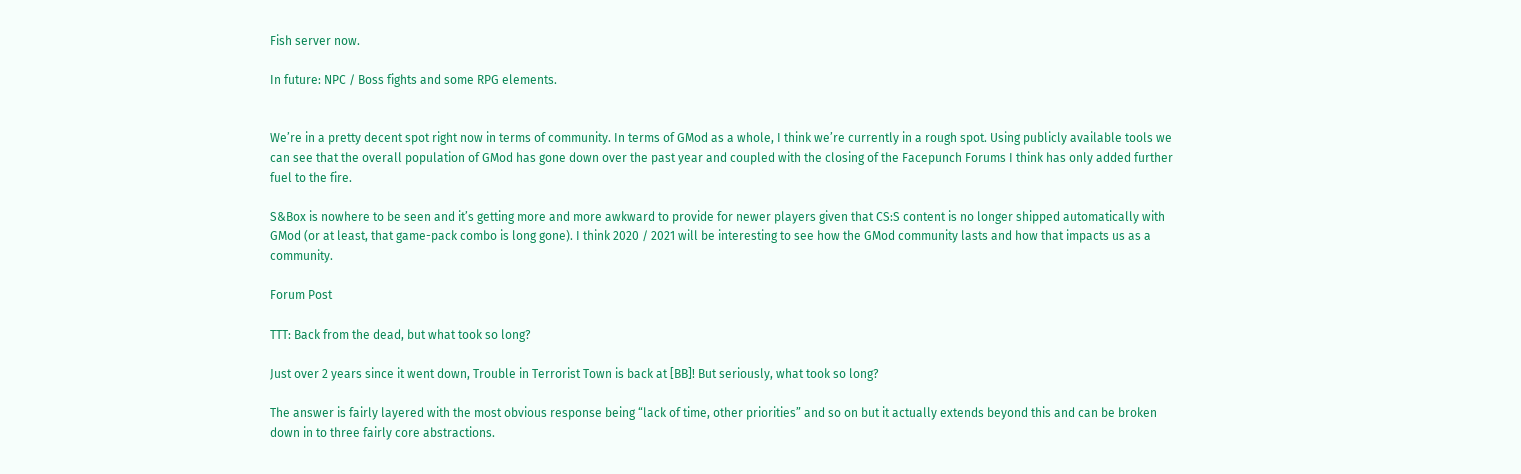Fish server now.

In future: NPC / Boss fights and some RPG elements.


We’re in a pretty decent spot right now in terms of community. In terms of GMod as a whole, I think we’re currently in a rough spot. Using publicly available tools we can see that the overall population of GMod has gone down over the past year and coupled with the closing of the Facepunch Forums I think has only added further fuel to the fire.

S&Box is nowhere to be seen and it’s getting more and more awkward to provide for newer players given that CS:S content is no longer shipped automatically with GMod (or at least, that game-pack combo is long gone). I think 2020 / 2021 will be interesting to see how the GMod community lasts and how that impacts us as a community.

Forum Post

TTT: Back from the dead, but what took so long?

Just over 2 years since it went down, Trouble in Terrorist Town is back at [BB]! But seriously, what took so long?

The answer is fairly layered with the most obvious response being “lack of time, other priorities” and so on but it actually extends beyond this and can be broken down in to three fairly core abstractions.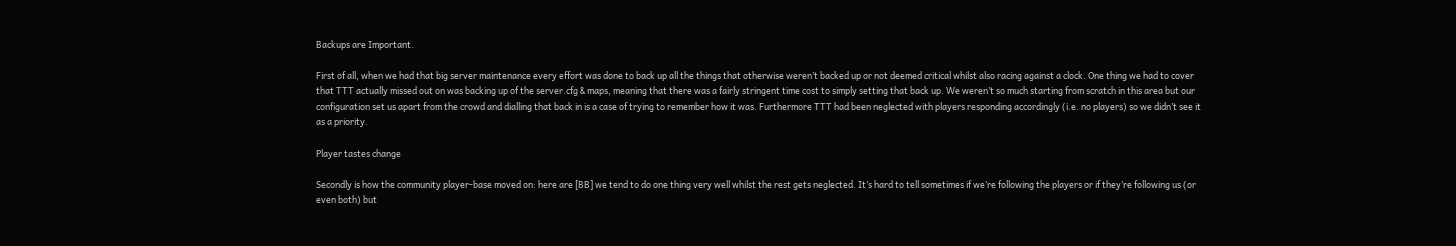Backups are Important.

First of all, when we had that big server maintenance every effort was done to back up all the things that otherwise weren’t backed up or not deemed critical whilst also racing against a clock. One thing we had to cover that TTT actually missed out on was backing up of the server.cfg & maps, meaning that there was a fairly stringent time cost to simply setting that back up. We weren’t so much starting from scratch in this area but our configuration set us apart from the crowd and dialling that back in is a case of trying to remember how it was. Furthermore TTT had been neglected with players responding accordingly (i.e. no players) so we didn’t see it as a priority.

Player tastes change

Secondly is how the community player-base moved on: here are [BB] we tend to do one thing very well whilst the rest gets neglected. It’s hard to tell sometimes if we’re following the players or if they’re following us (or even both) but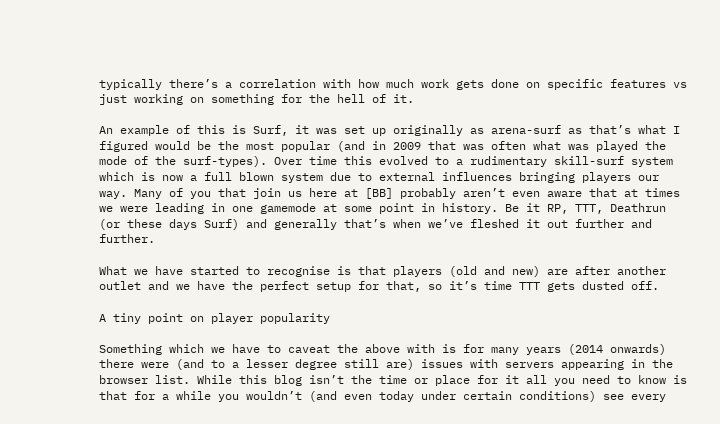typically there’s a correlation with how much work gets done on specific features vs just working on something for the hell of it.

An example of this is Surf, it was set up originally as arena-surf as that’s what I figured would be the most popular (and in 2009 that was often what was played the mode of the surf-types). Over time this evolved to a rudimentary skill-surf system which is now a full blown system due to external influences bringing players our way. Many of you that join us here at [BB] probably aren’t even aware that at times we were leading in one gamemode at some point in history. Be it RP, TTT, Deathrun (or these days Surf) and generally that’s when we’ve fleshed it out further and further.

What we have started to recognise is that players (old and new) are after another outlet and we have the perfect setup for that, so it’s time TTT gets dusted off.

A tiny point on player popularity

Something which we have to caveat the above with is for many years (2014 onwards) there were (and to a lesser degree still are) issues with servers appearing in the browser list. While this blog isn’t the time or place for it all you need to know is that for a while you wouldn’t (and even today under certain conditions) see every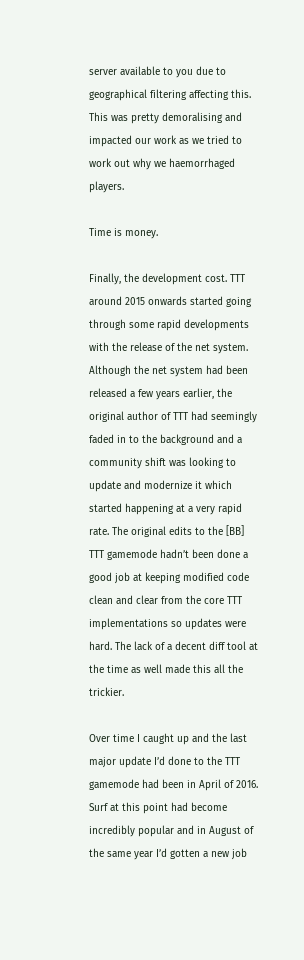server available to you due to geographical filtering affecting this. This was pretty demoralising and impacted our work as we tried to work out why we haemorrhaged players.

Time is money.

Finally, the development cost. TTT around 2015 onwards started going through some rapid developments with the release of the net system. Although the net system had been released a few years earlier, the original author of TTT had seemingly faded in to the background and a community shift was looking to update and modernize it which started happening at a very rapid rate. The original edits to the [BB] TTT gamemode hadn’t been done a good job at keeping modified code clean and clear from the core TTT implementations so updates were hard. The lack of a decent diff tool at the time as well made this all the trickier.

Over time I caught up and the last major update I’d done to the TTT gamemode had been in April of 2016. Surf at this point had become incredibly popular and in August of the same year I’d gotten a new job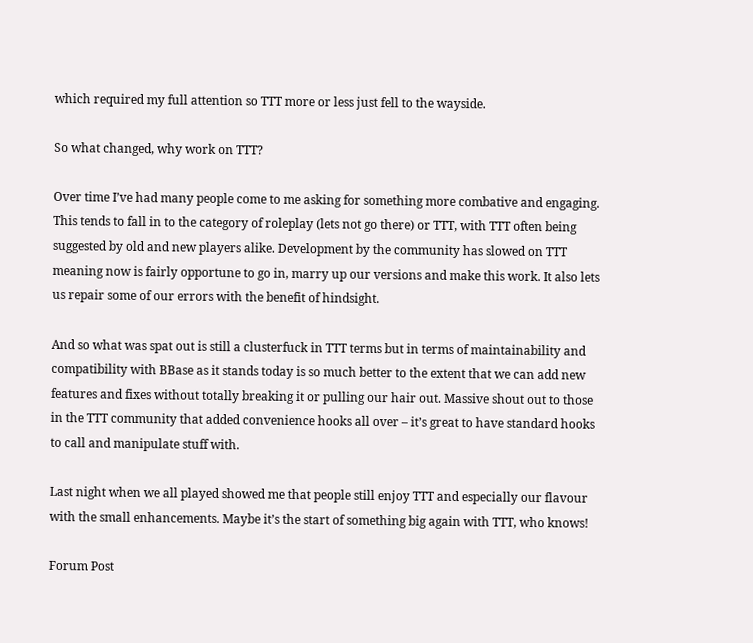which required my full attention so TTT more or less just fell to the wayside.

So what changed, why work on TTT?

Over time I’ve had many people come to me asking for something more combative and engaging. This tends to fall in to the category of roleplay (lets not go there) or TTT, with TTT often being suggested by old and new players alike. Development by the community has slowed on TTT meaning now is fairly opportune to go in, marry up our versions and make this work. It also lets us repair some of our errors with the benefit of hindsight.

And so what was spat out is still a clusterfuck in TTT terms but in terms of maintainability and compatibility with BBase as it stands today is so much better to the extent that we can add new features and fixes without totally breaking it or pulling our hair out. Massive shout out to those in the TTT community that added convenience hooks all over – it’s great to have standard hooks to call and manipulate stuff with.

Last night when we all played showed me that people still enjoy TTT and especially our flavour with the small enhancements. Maybe it’s the start of something big again with TTT, who knows!

Forum Post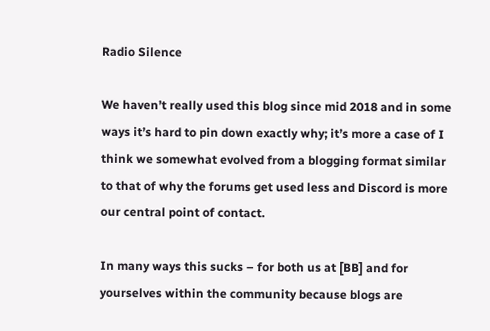Radio Silence

We haven’t really used this blog since mid 2018 and in some ways it’s hard to pin down exactly why; it’s more a case of I think we somewhat evolved from a blogging format similar to that of why the forums get used less and Discord is more our central point of contact.

In many ways this sucks – for both us at [BB] and for yourselves within the community because blogs are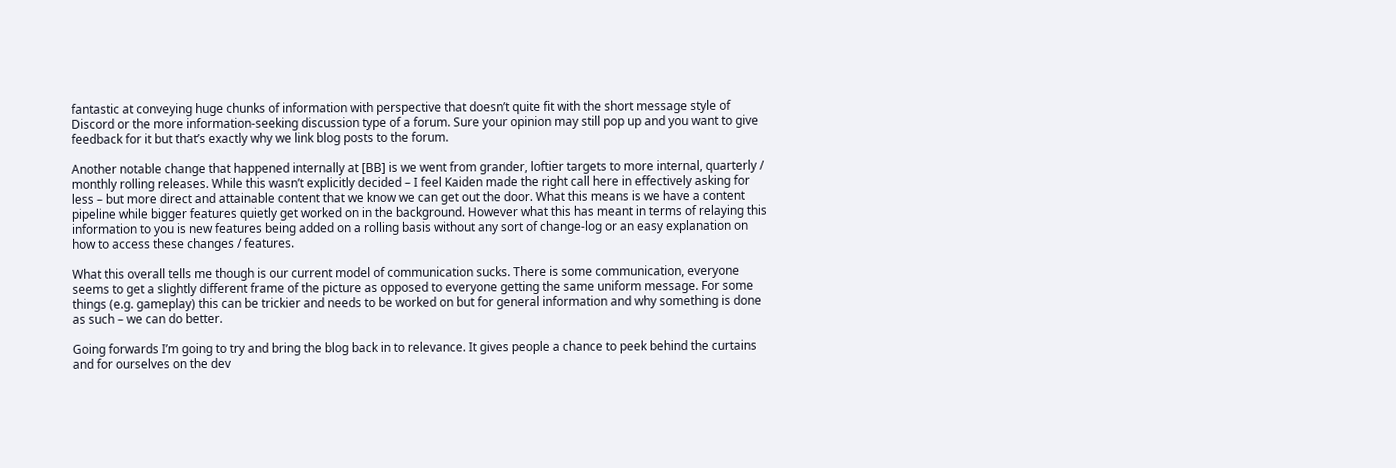fantastic at conveying huge chunks of information with perspective that doesn’t quite fit with the short message style of Discord or the more information-seeking discussion type of a forum. Sure your opinion may still pop up and you want to give feedback for it but that’s exactly why we link blog posts to the forum.

Another notable change that happened internally at [BB] is we went from grander, loftier targets to more internal, quarterly / monthly rolling releases. While this wasn’t explicitly decided – I feel Kaiden made the right call here in effectively asking for less – but more direct and attainable content that we know we can get out the door. What this means is we have a content pipeline while bigger features quietly get worked on in the background. However what this has meant in terms of relaying this information to you is new features being added on a rolling basis without any sort of change-log or an easy explanation on how to access these changes / features.

What this overall tells me though is our current model of communication sucks. There is some communication, everyone seems to get a slightly different frame of the picture as opposed to everyone getting the same uniform message. For some things (e.g. gameplay) this can be trickier and needs to be worked on but for general information and why something is done as such – we can do better.

Going forwards I’m going to try and bring the blog back in to relevance. It gives people a chance to peek behind the curtains and for ourselves on the dev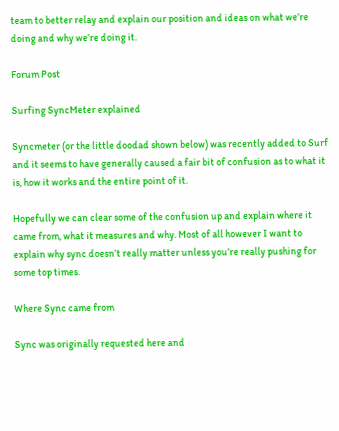team to better relay and explain our position and ideas on what we’re doing and why we’re doing it.

Forum Post

Surfing SyncMeter explained

Syncmeter (or the little doodad shown below) was recently added to Surf and it seems to have generally caused a fair bit of confusion as to what it is, how it works and the entire point of it.

Hopefully we can clear some of the confusion up and explain where it came from, what it measures and why. Most of all however I want to explain why sync doesn’t really matter unless you’re really pushing for some top times.

Where Sync came from

Sync was originally requested here and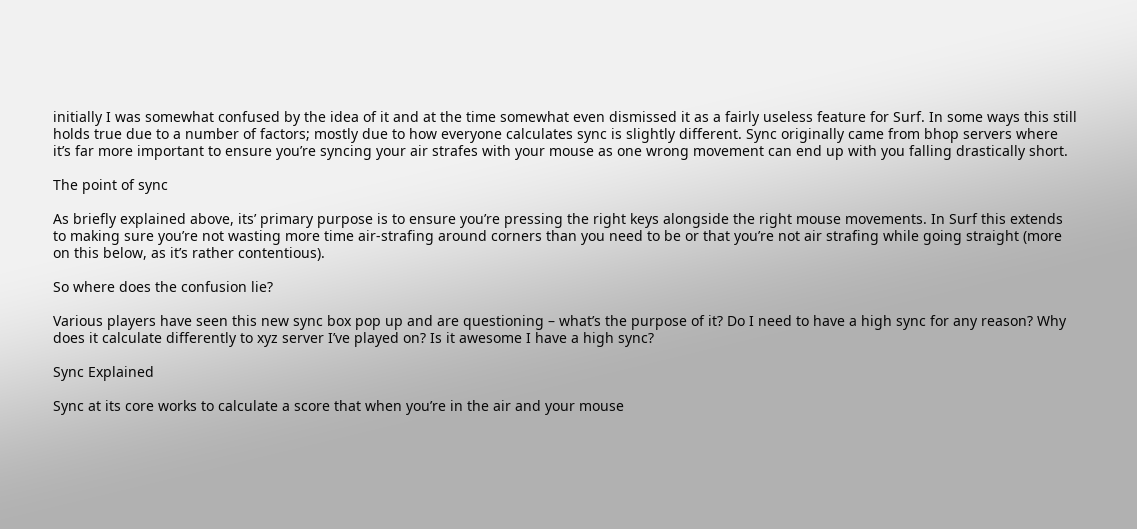initially I was somewhat confused by the idea of it and at the time somewhat even dismissed it as a fairly useless feature for Surf. In some ways this still holds true due to a number of factors; mostly due to how everyone calculates sync is slightly different. Sync originally came from bhop servers where it’s far more important to ensure you’re syncing your air strafes with your mouse as one wrong movement can end up with you falling drastically short.

The point of sync

As briefly explained above, its’ primary purpose is to ensure you’re pressing the right keys alongside the right mouse movements. In Surf this extends to making sure you’re not wasting more time air-strafing around corners than you need to be or that you’re not air strafing while going straight (more on this below, as it’s rather contentious).

So where does the confusion lie?

Various players have seen this new sync box pop up and are questioning – what’s the purpose of it? Do I need to have a high sync for any reason? Why does it calculate differently to xyz server I’ve played on? Is it awesome I have a high sync?

Sync Explained

Sync at its core works to calculate a score that when you’re in the air and your mouse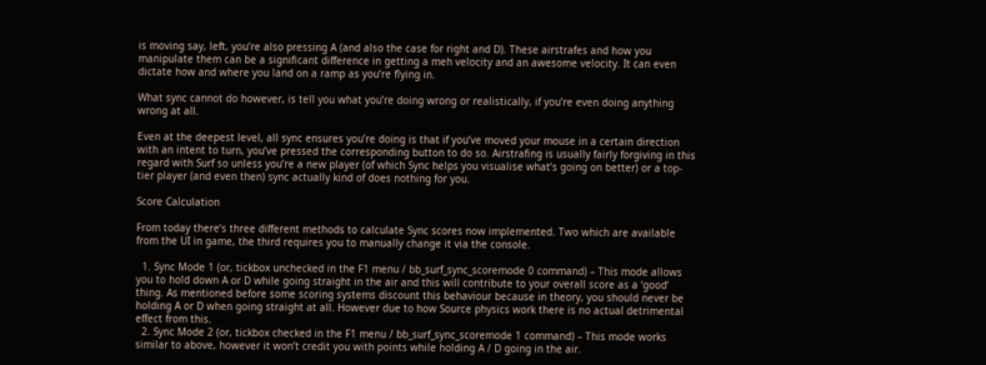is moving say, left, you’re also pressing A (and also the case for right and D). These airstrafes and how you manipulate them can be a significant difference in getting a meh velocity and an awesome velocity. It can even dictate how and where you land on a ramp as you’re flying in.

What sync cannot do however, is tell you what you’re doing wrong or realistically, if you’re even doing anything wrong at all.

Even at the deepest level, all sync ensures you’re doing is that if you’ve moved your mouse in a certain direction with an intent to turn, you’ve pressed the corresponding button to do so. Airstrafing is usually fairly forgiving in this regard with Surf so unless you’re a new player (of which Sync helps you visualise what’s going on better) or a top-tier player (and even then) sync actually kind of does nothing for you.

Score Calculation

From today there’s three different methods to calculate Sync scores now implemented. Two which are available from the UI in game, the third requires you to manually change it via the console.

  1. Sync Mode 1 (or, tickbox unchecked in the F1 menu / bb_surf_sync_scoremode 0 command) – This mode allows you to hold down A or D while going straight in the air and this will contribute to your overall score as a ‘good’ thing. As mentioned before some scoring systems discount this behaviour because in theory, you should never be holding A or D when going straight at all. However due to how Source physics work there is no actual detrimental effect from this.
  2. Sync Mode 2 (or, tickbox checked in the F1 menu / bb_surf_sync_scoremode 1 command) – This mode works similar to above, however it won’t credit you with points while holding A / D going in the air.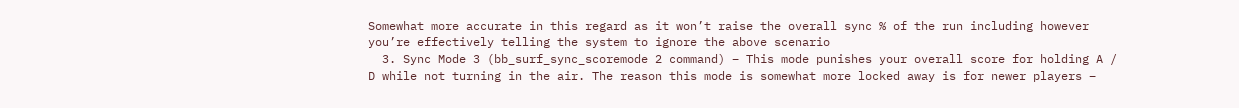Somewhat more accurate in this regard as it won’t raise the overall sync % of the run including however you’re effectively telling the system to ignore the above scenario
  3. Sync Mode 3 (bb_surf_sync_scoremode 2 command) – This mode punishes your overall score for holding A / D while not turning in the air. The reason this mode is somewhat more locked away is for newer players –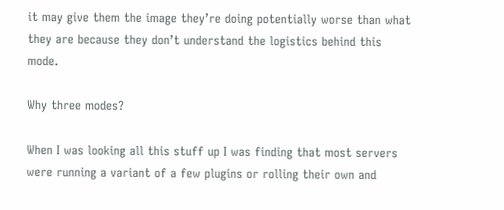it may give them the image they’re doing potentially worse than what they are because they don’t understand the logistics behind this mode.

Why three modes?

When I was looking all this stuff up I was finding that most servers were running a variant of a few plugins or rolling their own and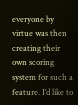everyone by virtue was then creating their own scoring system for such a feature. I’d like to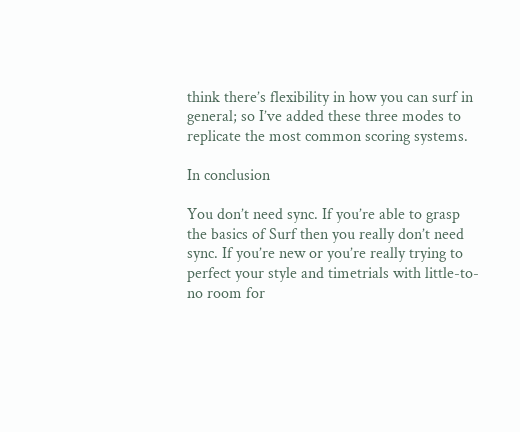think there’s flexibility in how you can surf in general; so I’ve added these three modes to replicate the most common scoring systems.

In conclusion

You don’t need sync. If you’re able to grasp the basics of Surf then you really don’t need sync. If you’re new or you’re really trying to perfect your style and timetrials with little-to-no room for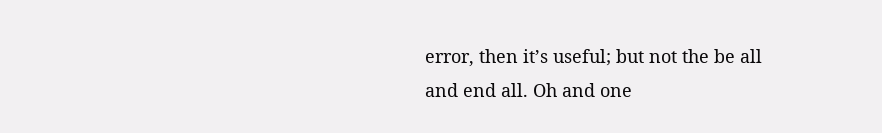error, then it’s useful; but not the be all and end all. Oh and one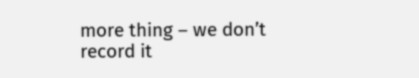more thing – we don’t record it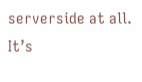serverside at all. It’s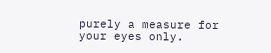purely a measure for your eyes only.